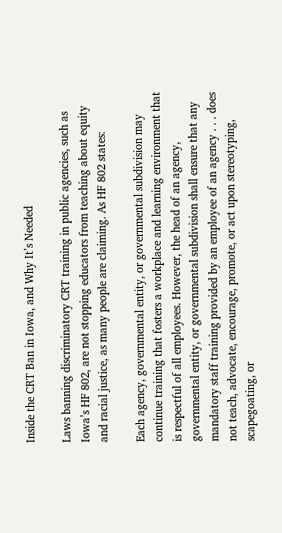Inside the CRT Ban in Iowa, and Why It’s Needed

Laws banning discriminatory CRT training in public agencies, such as Iowa’s HF 802, are not stopping educators from teaching about equity and racial justice, as many people are claiming. As HF 802 states:

Each agency, governmental entity, or governmental subdivision may continue training that fosters a workplace and learning environment that is respectful of all employees. However, the head of an agency, governmental entity, or governmental subdivision shall ensure that any mandatory staff training provided by an employee of an agency . . . does not teach, advocate, encourage, promote, or act upon stereotyping, scapegoating, or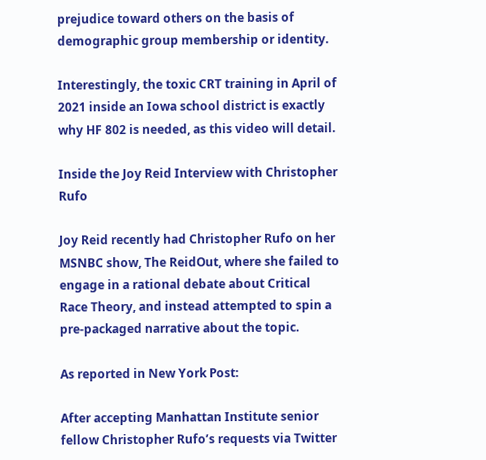prejudice toward others on the basis of demographic group membership or identity.

Interestingly, the toxic CRT training in April of 2021 inside an Iowa school district is exactly why HF 802 is needed, as this video will detail.

Inside the Joy Reid Interview with Christopher Rufo

Joy Reid recently had Christopher Rufo on her MSNBC show, The ReidOut, where she failed to engage in a rational debate about Critical Race Theory, and instead attempted to spin a pre-packaged narrative about the topic.

As reported in New York Post:

After accepting Manhattan Institute senior fellow Christopher Rufo’s requests via Twitter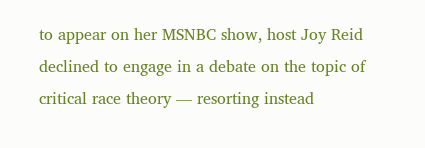to appear on her MSNBC show, host Joy Reid declined to engage in a debate on the topic of critical race theory — resorting instead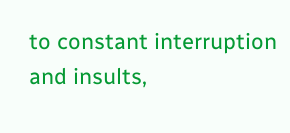to constant interruption and insults,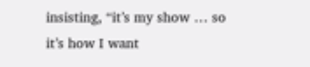insisting, “it’s my show … so it’s how I want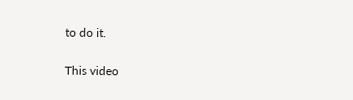to do it.

This video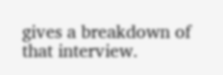gives a breakdown of that interview.